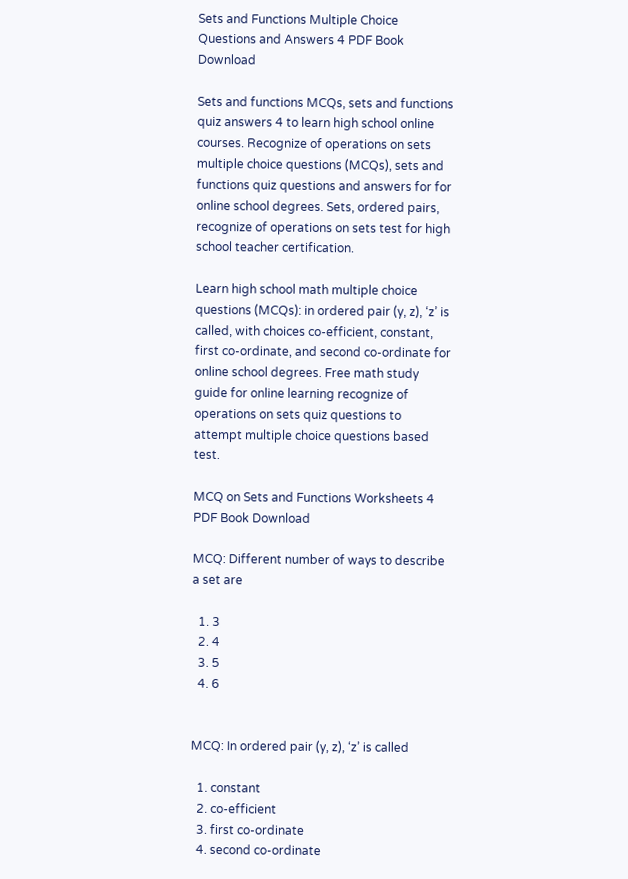Sets and Functions Multiple Choice Questions and Answers 4 PDF Book Download

Sets and functions MCQs, sets and functions quiz answers 4 to learn high school online courses. Recognize of operations on sets multiple choice questions (MCQs), sets and functions quiz questions and answers for for online school degrees. Sets, ordered pairs, recognize of operations on sets test for high school teacher certification.

Learn high school math multiple choice questions (MCQs): in ordered pair (y, z), ‘z’ is called, with choices co-efficient, constant, first co-ordinate, and second co-ordinate for online school degrees. Free math study guide for online learning recognize of operations on sets quiz questions to attempt multiple choice questions based test.

MCQ on Sets and Functions Worksheets 4 PDF Book Download

MCQ: Different number of ways to describe a set are

  1. 3
  2. 4
  3. 5
  4. 6


MCQ: In ordered pair (y, z), ‘z’ is called

  1. constant
  2. co-efficient
  3. first co-ordinate
  4. second co-ordinate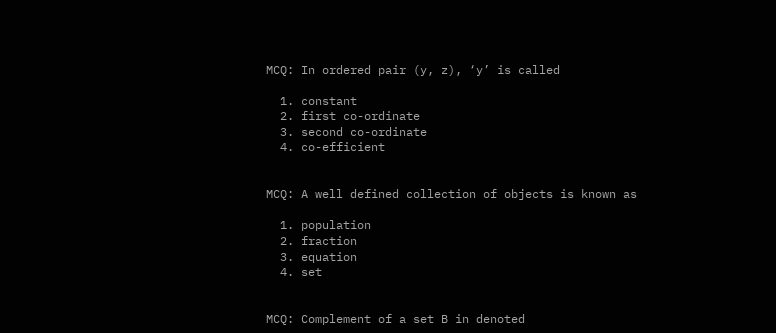MCQ: In ordered pair (y, z), ‘y’ is called

  1. constant
  2. first co-ordinate
  3. second co-ordinate
  4. co-efficient


MCQ: A well defined collection of objects is known as

  1. population
  2. fraction
  3. equation
  4. set


MCQ: Complement of a set B in denoted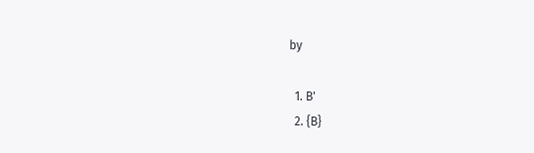by

  1. B'
  2. {B}